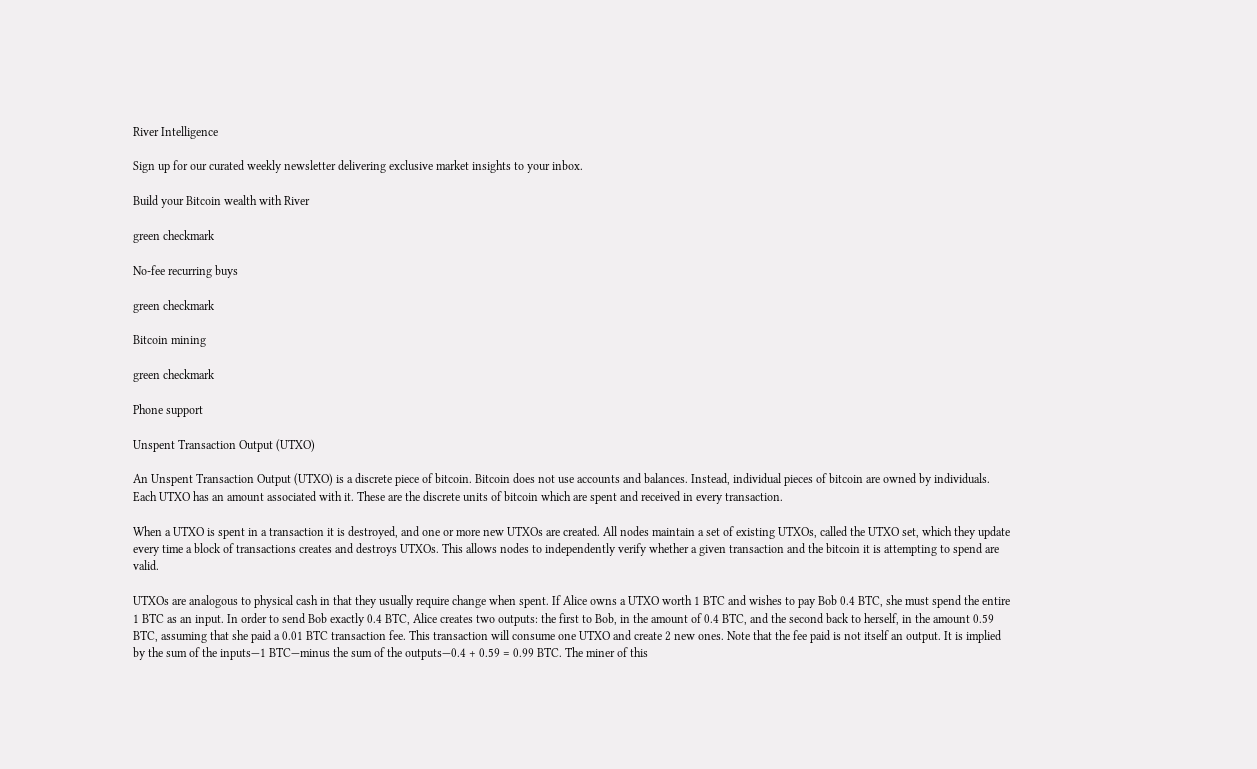River Intelligence

Sign up for our curated weekly newsletter delivering exclusive market insights to your inbox.

Build your Bitcoin wealth with River

green checkmark

No-fee recurring buys

green checkmark

Bitcoin mining

green checkmark

Phone support

Unspent Transaction Output (UTXO)

An Unspent Transaction Output (UTXO) is a discrete piece of bitcoin. Bitcoin does not use accounts and balances. Instead, individual pieces of bitcoin are owned by individuals. Each UTXO has an amount associated with it. These are the discrete units of bitcoin which are spent and received in every transaction.

When a UTXO is spent in a transaction it is destroyed, and one or more new UTXOs are created. All nodes maintain a set of existing UTXOs, called the UTXO set, which they update every time a block of transactions creates and destroys UTXOs. This allows nodes to independently verify whether a given transaction and the bitcoin it is attempting to spend are valid.

UTXOs are analogous to physical cash in that they usually require change when spent. If Alice owns a UTXO worth 1 BTC and wishes to pay Bob 0.4 BTC, she must spend the entire 1 BTC as an input. In order to send Bob exactly 0.4 BTC, Alice creates two outputs: the first to Bob, in the amount of 0.4 BTC, and the second back to herself, in the amount 0.59 BTC, assuming that she paid a 0.01 BTC transaction fee. This transaction will consume one UTXO and create 2 new ones. Note that the fee paid is not itself an output. It is implied by the sum of the inputs—1 BTC—minus the sum of the outputs—0.4 + 0.59 = 0.99 BTC. The miner of this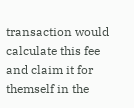transaction would calculate this fee and claim it for themself in the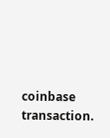coinbase transaction.